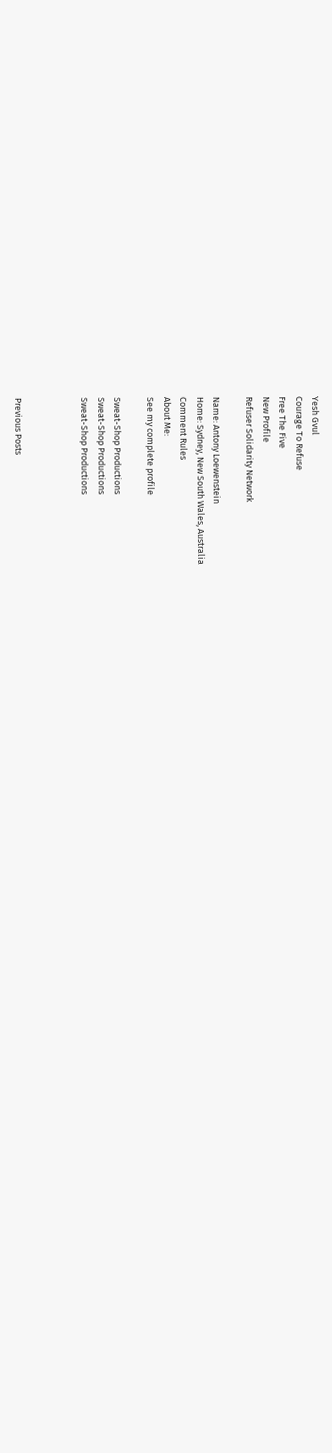Yesh Gvul
Courage To Refuse
Free The Five
New Profile
Refuser Solidarity Network

Name: Antony Loewenstein
Home: Sydney, New South Wales, Australia
Comment Rules
About Me:
See my complete profile

Sweat-Shop Productions
Sweat-Shop Productions
Sweat-Shop Productions



Previous Posts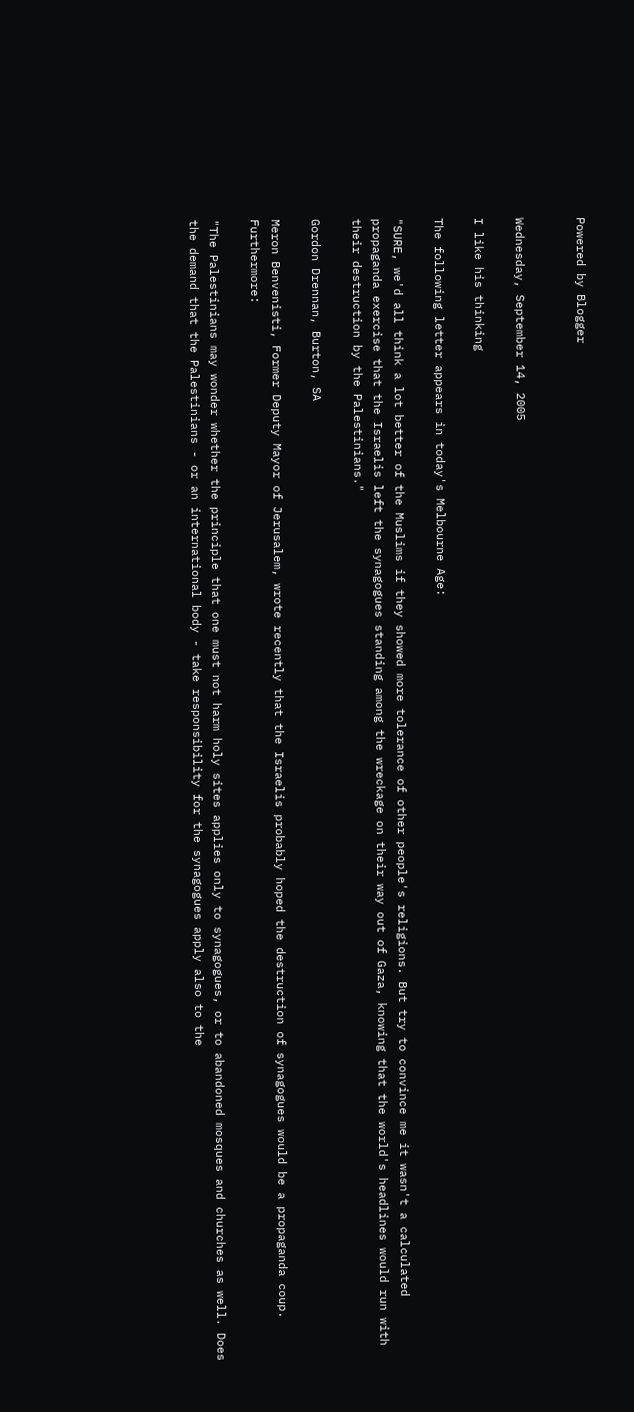Powered by Blogger


Wednesday, September 14, 2005

I like his thinking

The following letter appears in today's Melbourne Age:

"SURE, we'd all think a lot better of the Muslims if they showed more tolerance of other people's religions. But try to convince me it wasn't a calculated propaganda exercise that the Israelis left the synagogues standing among the wreckage on their way out of Gaza, knowing that the world's headlines would run with their destruction by the Palestinians."

Gordon Drennan, Burton, SA

Meron Benvenisti, Former Deputy Mayor of Jerusalem, wrote recently that the Israelis probably hoped the destruction of synagogues would be a propaganda coup. Furthermore:

"The Palestinians may wonder whether the principle that one must not harm holy sites applies only to synagogues, or to abandoned mosques and churches as well. Does the demand that the Palestinians - or an international body - take responsibility for the synagogues apply also to the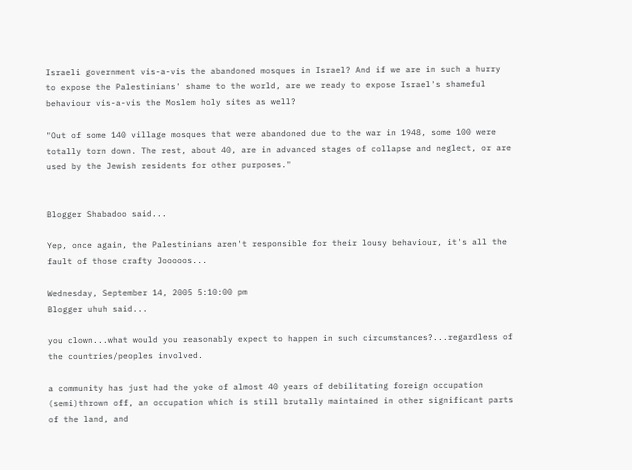Israeli government vis-a-vis the abandoned mosques in Israel? And if we are in such a hurry to expose the Palestinians' shame to the world, are we ready to expose Israel's shameful behaviour vis-a-vis the Moslem holy sites as well?

"Out of some 140 village mosques that were abandoned due to the war in 1948, some 100 were totally torn down. The rest, about 40, are in advanced stages of collapse and neglect, or are used by the Jewish residents for other purposes."


Blogger Shabadoo said...

Yep, once again, the Palestinians aren't responsible for their lousy behaviour, it's all the fault of those crafty Jooooos...

Wednesday, September 14, 2005 5:10:00 pm
Blogger uhuh said...

you clown...what would you reasonably expect to happen in such circumstances?...regardless of the countries/peoples involved.

a community has just had the yoke of almost 40 years of debilitating foreign occupation (semi)thrown off, an occupation which is still brutally maintained in other significant parts of the land, and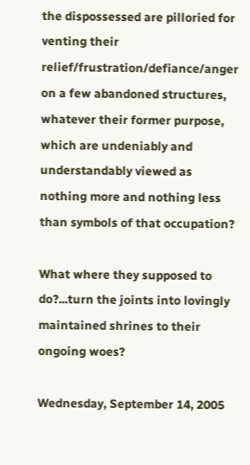the dispossessed are pilloried for venting their relief/frustration/defiance/anger on a few abandoned structures, whatever their former purpose, which are undeniably and understandably viewed as nothing more and nothing less than symbols of that occupation?

What where they supposed to do?...turn the joints into lovingly maintained shrines to their ongoing woes?

Wednesday, September 14, 2005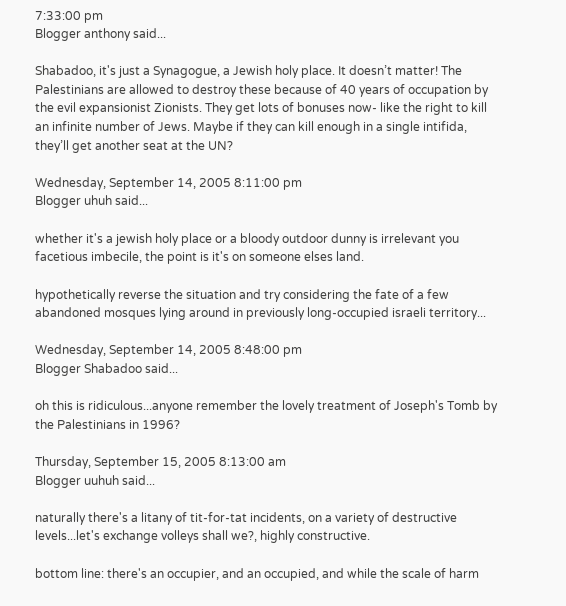7:33:00 pm
Blogger anthony said...

Shabadoo, it's just a Synagogue, a Jewish holy place. It doesn’t matter! The Palestinians are allowed to destroy these because of 40 years of occupation by the evil expansionist Zionists. They get lots of bonuses now- like the right to kill an infinite number of Jews. Maybe if they can kill enough in a single intifida, they’ll get another seat at the UN?

Wednesday, September 14, 2005 8:11:00 pm
Blogger uhuh said...

whether it's a jewish holy place or a bloody outdoor dunny is irrelevant you facetious imbecile, the point is it's on someone elses land.

hypothetically reverse the situation and try considering the fate of a few abandoned mosques lying around in previously long-occupied israeli territory...

Wednesday, September 14, 2005 8:48:00 pm
Blogger Shabadoo said...

oh this is ridiculous...anyone remember the lovely treatment of Joseph's Tomb by the Palestinians in 1996?

Thursday, September 15, 2005 8:13:00 am
Blogger uuhuh said...

naturally there's a litany of tit-for-tat incidents, on a variety of destructive levels...let's exchange volleys shall we?, highly constructive.

bottom line: there's an occupier, and an occupied, and while the scale of harm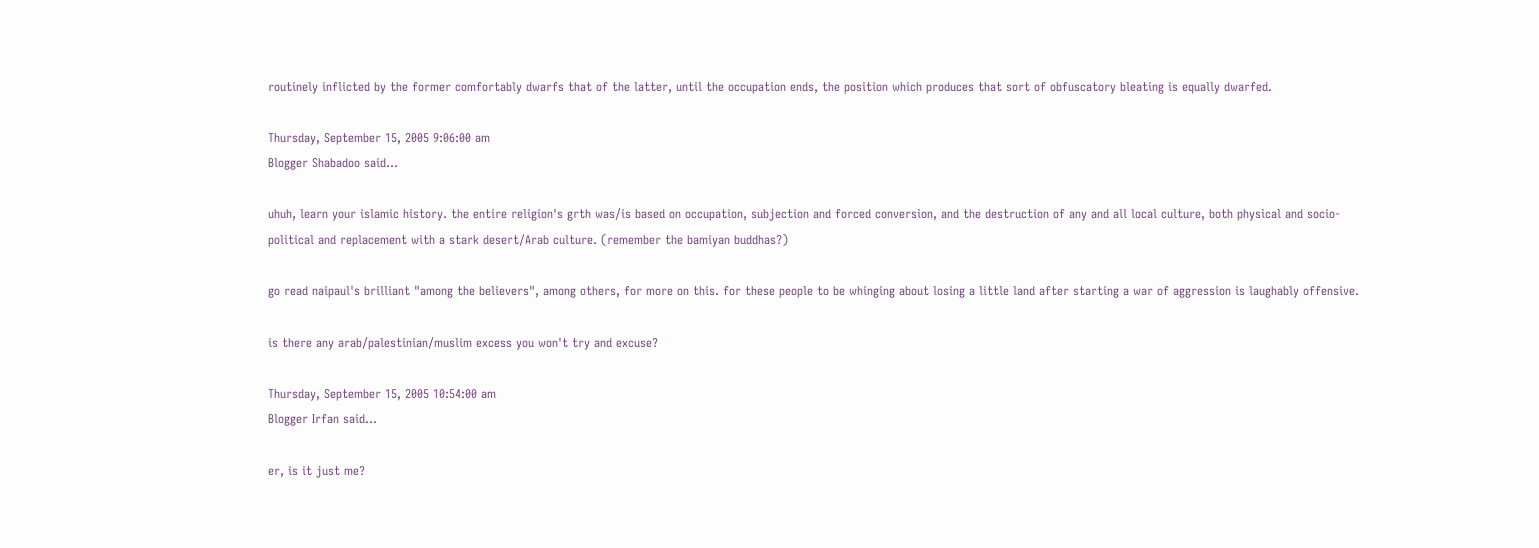routinely inflicted by the former comfortably dwarfs that of the latter, until the occupation ends, the position which produces that sort of obfuscatory bleating is equally dwarfed.

Thursday, September 15, 2005 9:06:00 am
Blogger Shabadoo said...

uhuh, learn your islamic history. the entire religion's grth was/is based on occupation, subjection and forced conversion, and the destruction of any and all local culture, both physical and socio-political and replacement with a stark desert/Arab culture. (remember the bamiyan buddhas?)

go read naipaul's brilliant "among the believers", among others, for more on this. for these people to be whinging about losing a little land after starting a war of aggression is laughably offensive.

is there any arab/palestinian/muslim excess you won't try and excuse?

Thursday, September 15, 2005 10:54:00 am
Blogger Irfan said...

er, is it just me?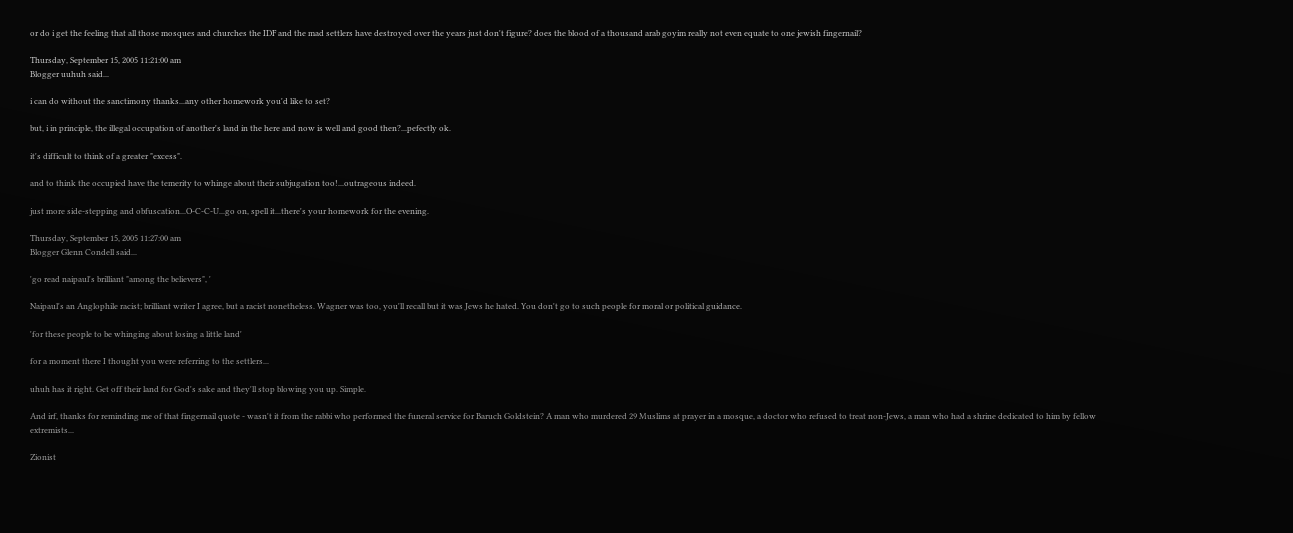or do i get the feeling that all those mosques and churches the IDF and the mad settlers have destroyed over the years just don't figure? does the blood of a thousand arab goyim really not even equate to one jewish fingernail?

Thursday, September 15, 2005 11:21:00 am
Blogger uuhuh said...

i can do without the sanctimony thanks...any other homework you'd like to set?

but, i in principle, the illegal occupation of another's land in the here and now is well and good then?...pefectly ok.

it's difficult to think of a greater "excess".

and to think the occupied have the temerity to whinge about their subjugation too!...outrageous indeed.

just more side-stepping and obfuscation...O-C-C-U...go on, spell it...there's your homework for the evening.

Thursday, September 15, 2005 11:27:00 am
Blogger Glenn Condell said...

'go read naipaul's brilliant "among the believers", '

Naipaul's an Anglophile racist; brilliant writer I agree, but a racist nonetheless. Wagner was too, you'll recall but it was Jews he hated. You don't go to such people for moral or political guidance.

'for these people to be whinging about losing a little land'

for a moment there I thought you were referring to the settlers...

uhuh has it right. Get off their land for God's sake and they'll stop blowing you up. Simple.

And irf, thanks for reminding me of that fingernail quote - wasn't it from the rabbi who performed the funeral service for Baruch Goldstein? A man who murdered 29 Muslims at prayer in a mosque, a doctor who refused to treat non-Jews, a man who had a shrine dedicated to him by fellow extremists...

Zionist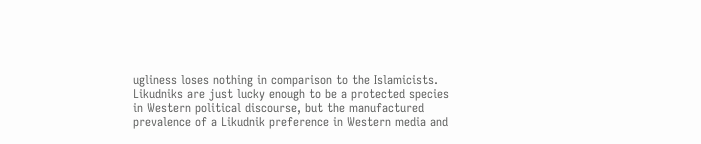ugliness loses nothing in comparison to the Islamicists. Likudniks are just lucky enough to be a protected species in Western political discourse, but the manufactured prevalence of a Likudnik preference in Western media and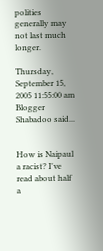polities generally may not last much longer.

Thursday, September 15, 2005 11:55:00 am
Blogger Shabadoo said...


How is Naipaul a racist? I've read about half a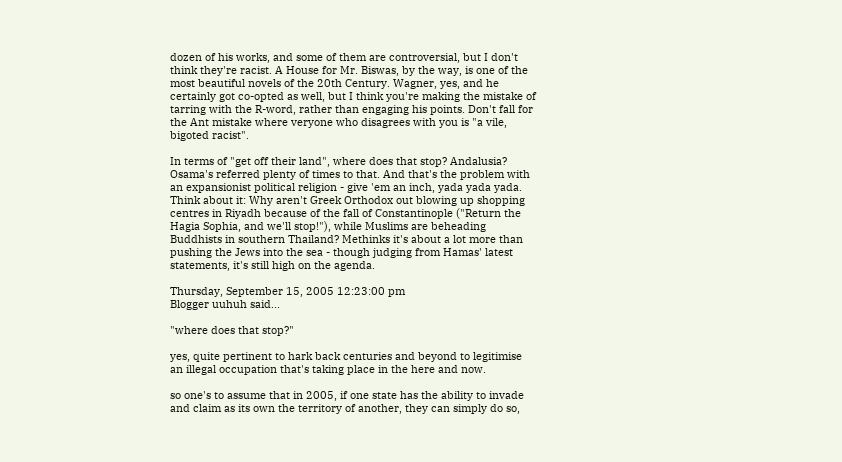dozen of his works, and some of them are controversial, but I don't think they're racist. A House for Mr. Biswas, by the way, is one of the most beautiful novels of the 20th Century. Wagner, yes, and he certainly got co-opted as well, but I think you're making the mistake of tarring with the R-word, rather than engaging his points. Don't fall for the Ant mistake where veryone who disagrees with you is "a vile, bigoted racist".

In terms of "get off their land", where does that stop? Andalusia? Osama's referred plenty of times to that. And that's the problem with an expansionist political religion - give 'em an inch, yada yada yada. Think about it: Why aren't Greek Orthodox out blowing up shopping centres in Riyadh because of the fall of Constantinople ("Return the Hagia Sophia, and we'll stop!"), while Muslims are beheading Buddhists in southern Thailand? Methinks it's about a lot more than pushing the Jews into the sea - though judging from Hamas' latest statements, it's still high on the agenda.

Thursday, September 15, 2005 12:23:00 pm
Blogger uuhuh said...

"where does that stop?"

yes, quite pertinent to hark back centuries and beyond to legitimise an illegal occupation that's taking place in the here and now.

so one's to assume that in 2005, if one state has the ability to invade and claim as its own the territory of another, they can simply do so,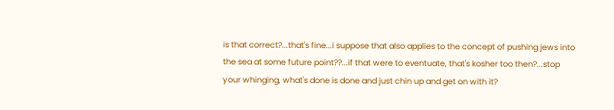is that correct?...that's fine...i suppose that also applies to the concept of pushing jews into the sea at some future point??...if that were to eventuate, that's kosher too then?...stop your whinging, what's done is done and just chin up and get on with it?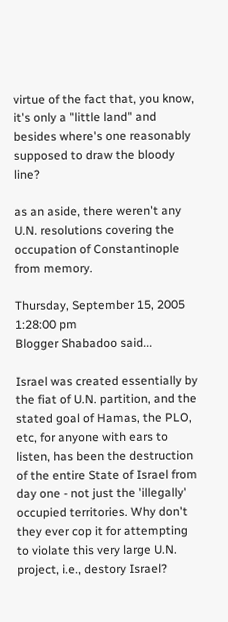virtue of the fact that, you know, it's only a "little land" and besides where's one reasonably supposed to draw the bloody line?

as an aside, there weren't any U.N. resolutions covering the occupation of Constantinople from memory.

Thursday, September 15, 2005 1:28:00 pm
Blogger Shabadoo said...

Israel was created essentially by the fiat of U.N. partition, and the stated goal of Hamas, the PLO, etc, for anyone with ears to listen, has been the destruction of the entire State of Israel from day one - not just the 'illegally' occupied territories. Why don't they ever cop it for attempting to violate this very large U.N. project, i.e., destory Israel?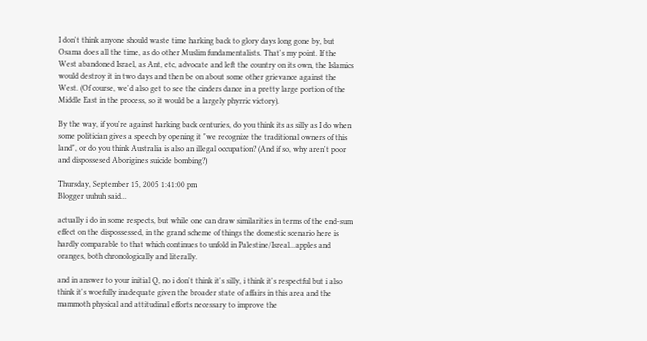I don't think anyone should waste time harking back to glory days long gone by, but Osama does all the time, as do other Muslim fundamentalists. That's my point. If the West abandoned Israel, as Ant, etc, advocate and left the country on its own, the Islamics would destroy it in two days and then be on about some other grievance against the West. (Of course, we'd also get to see the cinders dance in a pretty large portion of the Middle East in the process, so it would be a largely phyrric victory).

By the way, if you're against harking back centuries, do you think its as silly as I do when some politician gives a speech by opening it "we recognize the traditional owners of this land", or do you think Australia is also an illegal occupation? (And if so, why aren't poor and dispossesed Aborigines suicide bombing?)

Thursday, September 15, 2005 1:41:00 pm
Blogger uuhuh said...

actually i do in some respects, but while one can draw similarities in terms of the end-sum effect on the dispossessed, in the grand scheme of things the domestic scenario here is hardly comparable to that which continues to unfold in Palestine/Isreal...apples and oranges, both chronologically and literally.

and in answer to your initial Q, no i don't think it's silly, i think it's respectful but i also think it's woefully inadequate given the broader state of affairs in this area and the mammoth physical and attitudinal efforts necessary to improve the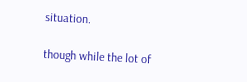situation.

though while the lot of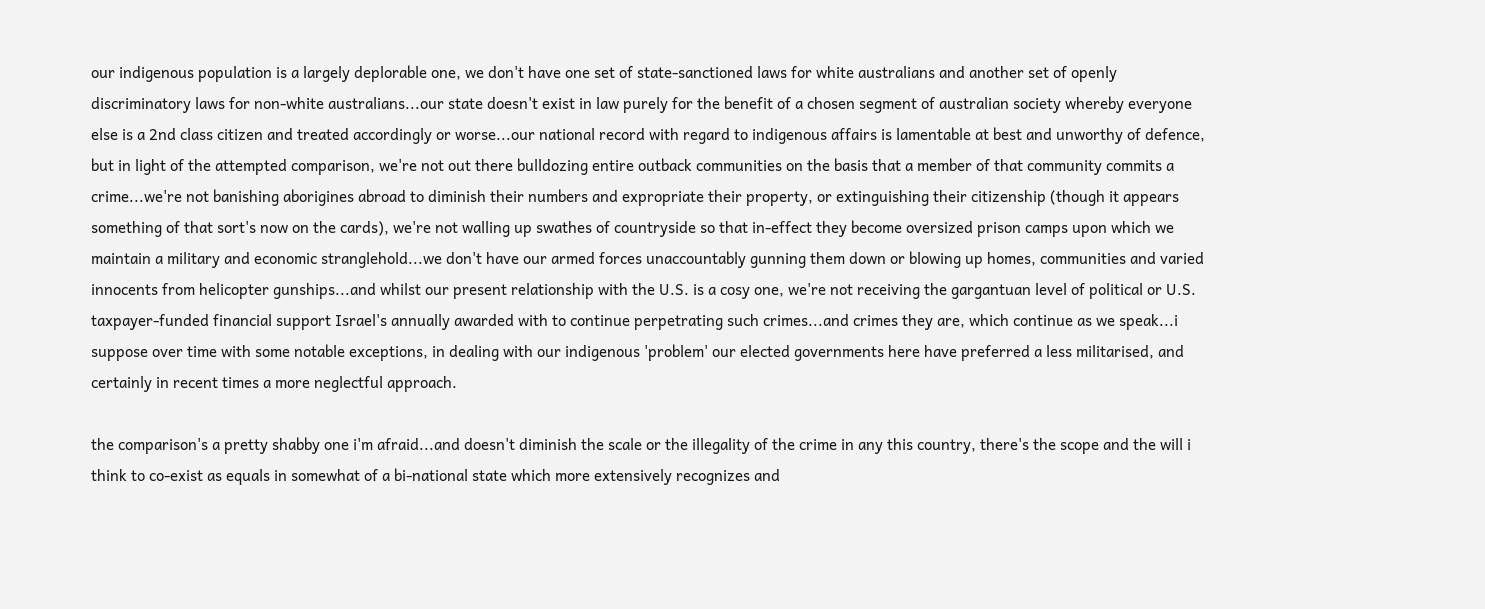our indigenous population is a largely deplorable one, we don't have one set of state-sanctioned laws for white australians and another set of openly discriminatory laws for non-white australians...our state doesn't exist in law purely for the benefit of a chosen segment of australian society whereby everyone else is a 2nd class citizen and treated accordingly or worse...our national record with regard to indigenous affairs is lamentable at best and unworthy of defence, but in light of the attempted comparison, we're not out there bulldozing entire outback communities on the basis that a member of that community commits a crime...we're not banishing aborigines abroad to diminish their numbers and expropriate their property, or extinguishing their citizenship (though it appears something of that sort's now on the cards), we're not walling up swathes of countryside so that in-effect they become oversized prison camps upon which we maintain a military and economic stranglehold...we don't have our armed forces unaccountably gunning them down or blowing up homes, communities and varied innocents from helicopter gunships...and whilst our present relationship with the U.S. is a cosy one, we're not receiving the gargantuan level of political or U.S. taxpayer-funded financial support Israel's annually awarded with to continue perpetrating such crimes...and crimes they are, which continue as we speak...i suppose over time with some notable exceptions, in dealing with our indigenous 'problem' our elected governments here have preferred a less militarised, and certainly in recent times a more neglectful approach.

the comparison's a pretty shabby one i'm afraid...and doesn't diminish the scale or the illegality of the crime in any this country, there's the scope and the will i think to co-exist as equals in somewhat of a bi-national state which more extensively recognizes and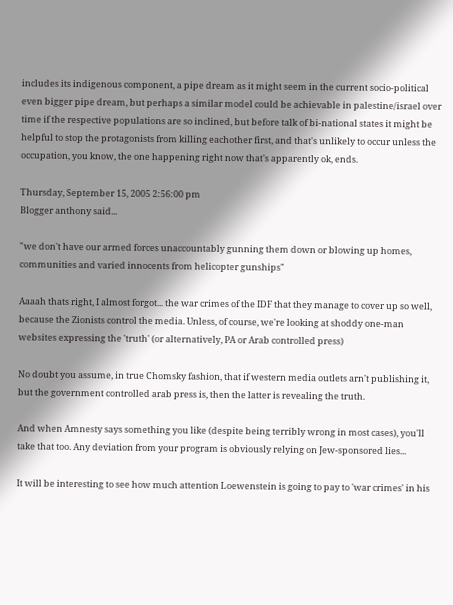includes its indigenous component, a pipe dream as it might seem in the current socio-political even bigger pipe dream, but perhaps a similar model could be achievable in palestine/israel over time if the respective populations are so inclined, but before talk of bi-national states it might be helpful to stop the protagonists from killing eachother first, and that's unlikely to occur unless the occupation, you know, the one happening right now that's apparently ok, ends.

Thursday, September 15, 2005 2:56:00 pm
Blogger anthony said...

"we don't have our armed forces unaccountably gunning them down or blowing up homes, communities and varied innocents from helicopter gunships"

Aaaah thats right, I almost forgot... the war crimes of the IDF that they manage to cover up so well, because the Zionists control the media. Unless, of course, we're looking at shoddy one-man websites expressing the 'truth' (or alternatively, PA or Arab controlled press)

No doubt you assume, in true Chomsky fashion, that if western media outlets arn't publishing it, but the government controlled arab press is, then the latter is revealing the truth.

And when Amnesty says something you like (despite being terribly wrong in most cases), you'll take that too. Any deviation from your program is obviously relying on Jew-sponsored lies...

It will be interesting to see how much attention Loewenstein is going to pay to 'war crimes' in his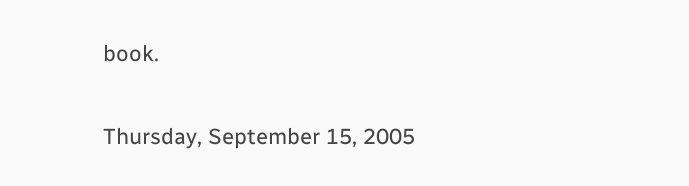book.

Thursday, September 15, 2005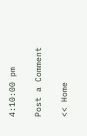4:10:00 pm

Post a Comment

<< Home